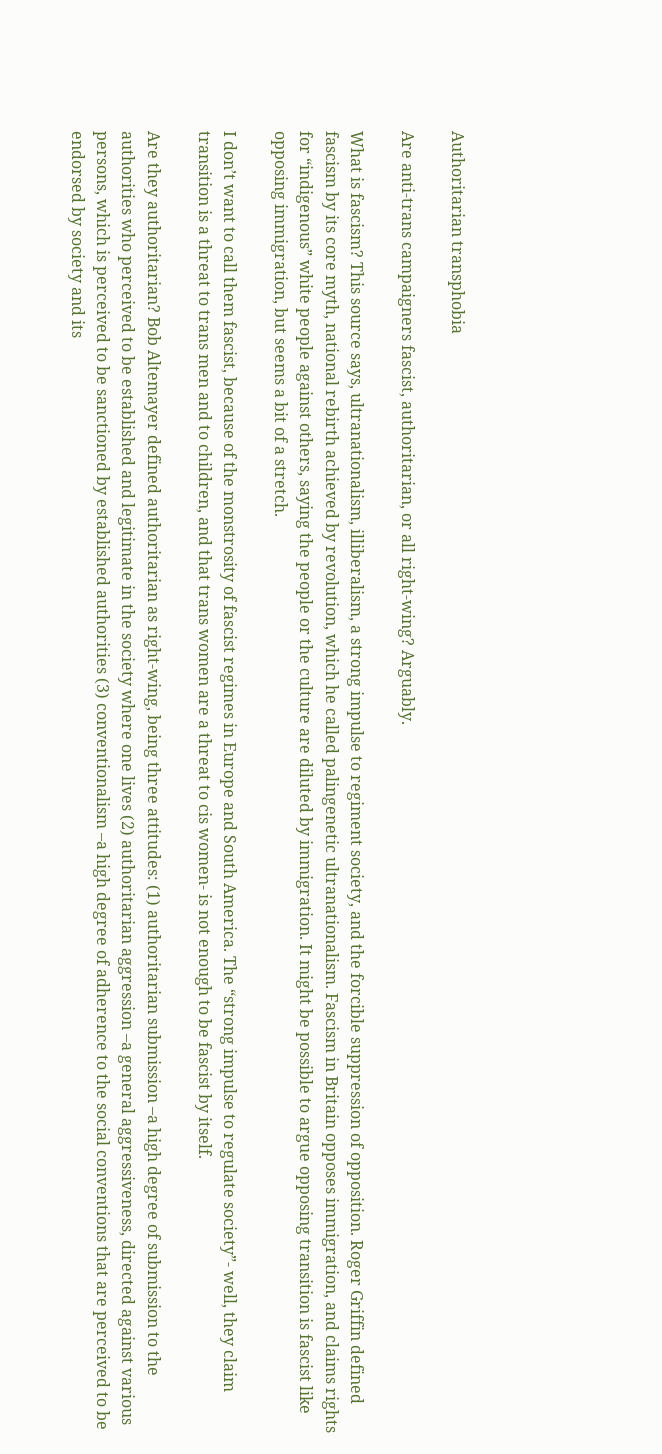Authoritarian transphobia

Are anti-trans campaigners fascist, authoritarian, or all right-wing? Arguably.

What is fascism? This source says, ultranationalism, illiberalism, a strong impulse to regiment society, and the forcible suppression of opposition. Roger Griffin defined fascism by its core myth, national rebirth achieved by revolution, which he called palingenetic ultranationalism. Fascism in Britain opposes immigration, and claims rights for “indigenous” white people against others, saying the people or the culture are diluted by immigration. It might be possible to argue opposing transition is fascist like opposing immigration, but seems a bit of a stretch.

I don’t want to call them fascist, because of the monstrosity of fascist regimes in Europe and South America. The “strong impulse to regulate society”- well, they claim transition is a threat to trans men and to children, and that trans women are a threat to cis women- is not enough to be fascist by itself.

Are they authoritarian? Bob Altemayer defined authoritarian as right-wing, being three attitudes: (1) authoritarian submission –a high degree of submission to the authorities who perceived to be established and legitimate in the society where one lives (2) authoritarian aggression –a general aggressiveness, directed against various persons, which is perceived to be sanctioned by established authorities (3) conventionalism –a high degree of adherence to the social conventions that are perceived to be endorsed by society and its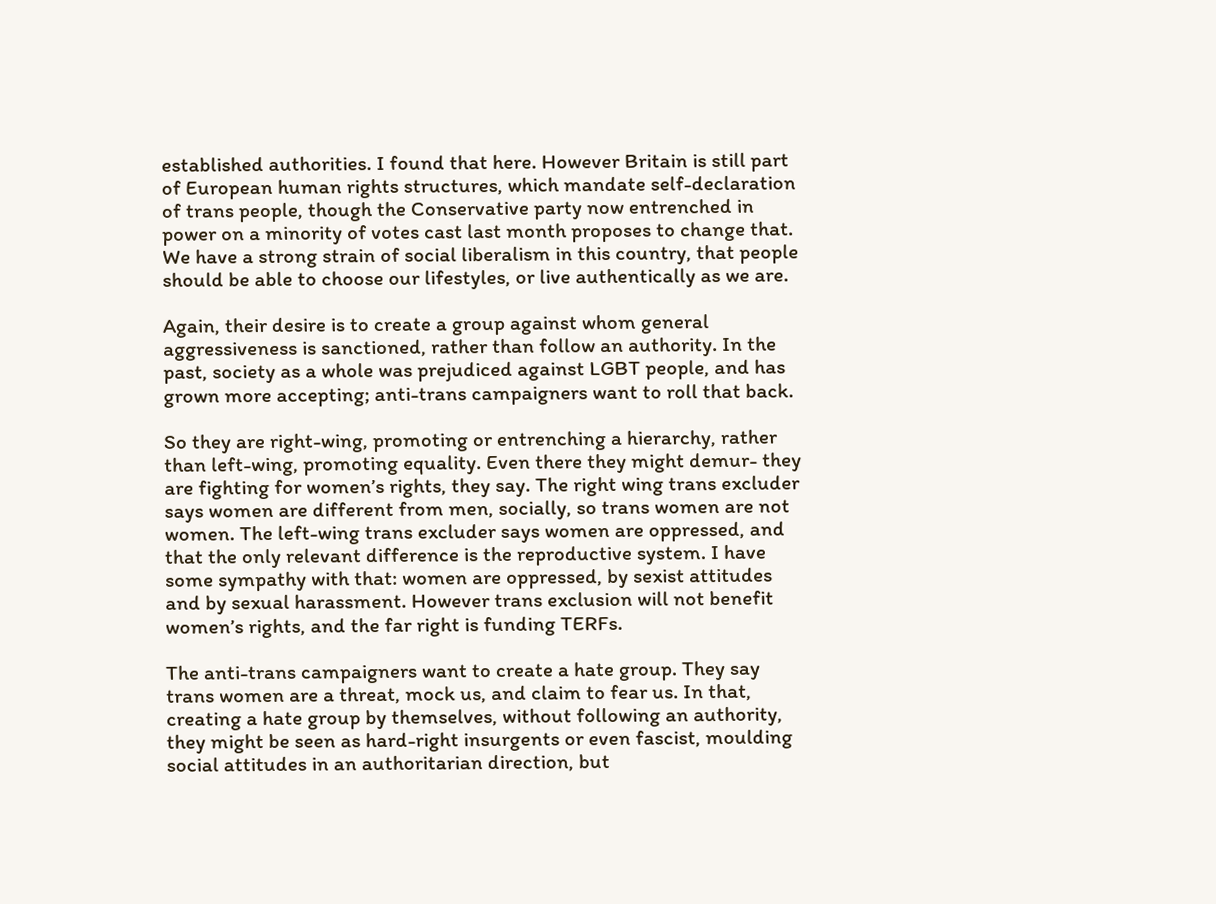established authorities. I found that here. However Britain is still part of European human rights structures, which mandate self-declaration of trans people, though the Conservative party now entrenched in power on a minority of votes cast last month proposes to change that. We have a strong strain of social liberalism in this country, that people should be able to choose our lifestyles, or live authentically as we are.

Again, their desire is to create a group against whom general aggressiveness is sanctioned, rather than follow an authority. In the past, society as a whole was prejudiced against LGBT people, and has grown more accepting; anti-trans campaigners want to roll that back.

So they are right-wing, promoting or entrenching a hierarchy, rather than left-wing, promoting equality. Even there they might demur- they are fighting for women’s rights, they say. The right wing trans excluder says women are different from men, socially, so trans women are not women. The left-wing trans excluder says women are oppressed, and that the only relevant difference is the reproductive system. I have some sympathy with that: women are oppressed, by sexist attitudes and by sexual harassment. However trans exclusion will not benefit women’s rights, and the far right is funding TERFs.

The anti-trans campaigners want to create a hate group. They say trans women are a threat, mock us, and claim to fear us. In that, creating a hate group by themselves, without following an authority, they might be seen as hard-right insurgents or even fascist, moulding social attitudes in an authoritarian direction, but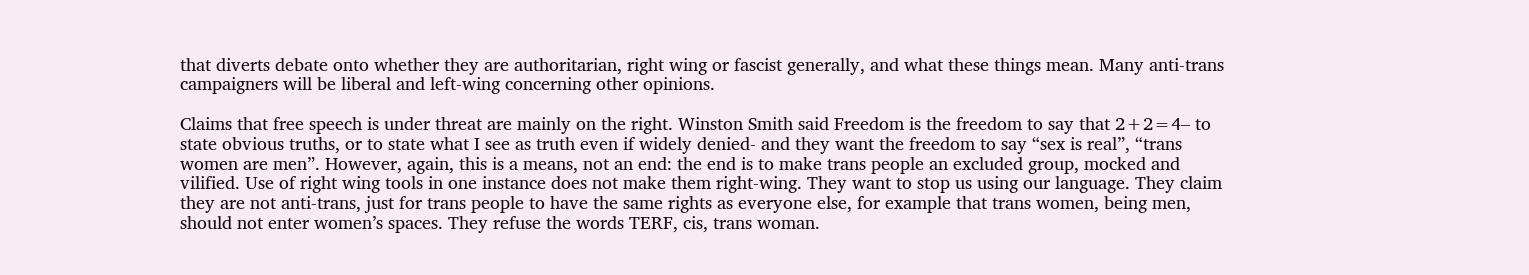that diverts debate onto whether they are authoritarian, right wing or fascist generally, and what these things mean. Many anti-trans campaigners will be liberal and left-wing concerning other opinions.

Claims that free speech is under threat are mainly on the right. Winston Smith said Freedom is the freedom to say that 2+2=4– to state obvious truths, or to state what I see as truth even if widely denied- and they want the freedom to say “sex is real”, “trans women are men”. However, again, this is a means, not an end: the end is to make trans people an excluded group, mocked and vilified. Use of right wing tools in one instance does not make them right-wing. They want to stop us using our language. They claim they are not anti-trans, just for trans people to have the same rights as everyone else, for example that trans women, being men, should not enter women’s spaces. They refuse the words TERF, cis, trans woman.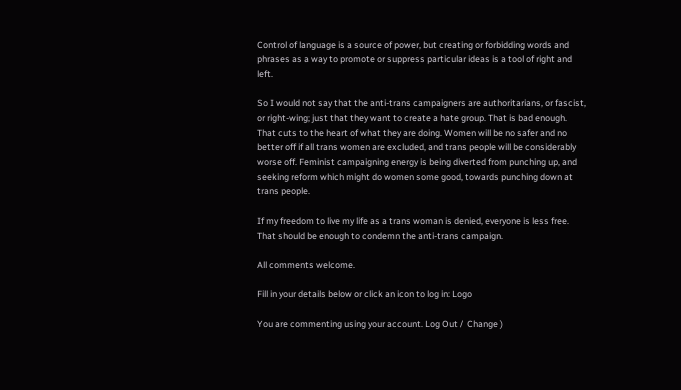Control of language is a source of power, but creating or forbidding words and phrases as a way to promote or suppress particular ideas is a tool of right and left.

So I would not say that the anti-trans campaigners are authoritarians, or fascist, or right-wing; just that they want to create a hate group. That is bad enough. That cuts to the heart of what they are doing. Women will be no safer and no better off if all trans women are excluded, and trans people will be considerably worse off. Feminist campaigning energy is being diverted from punching up, and seeking reform which might do women some good, towards punching down at trans people.

If my freedom to live my life as a trans woman is denied, everyone is less free. That should be enough to condemn the anti-trans campaign.

All comments welcome.

Fill in your details below or click an icon to log in: Logo

You are commenting using your account. Log Out /  Change )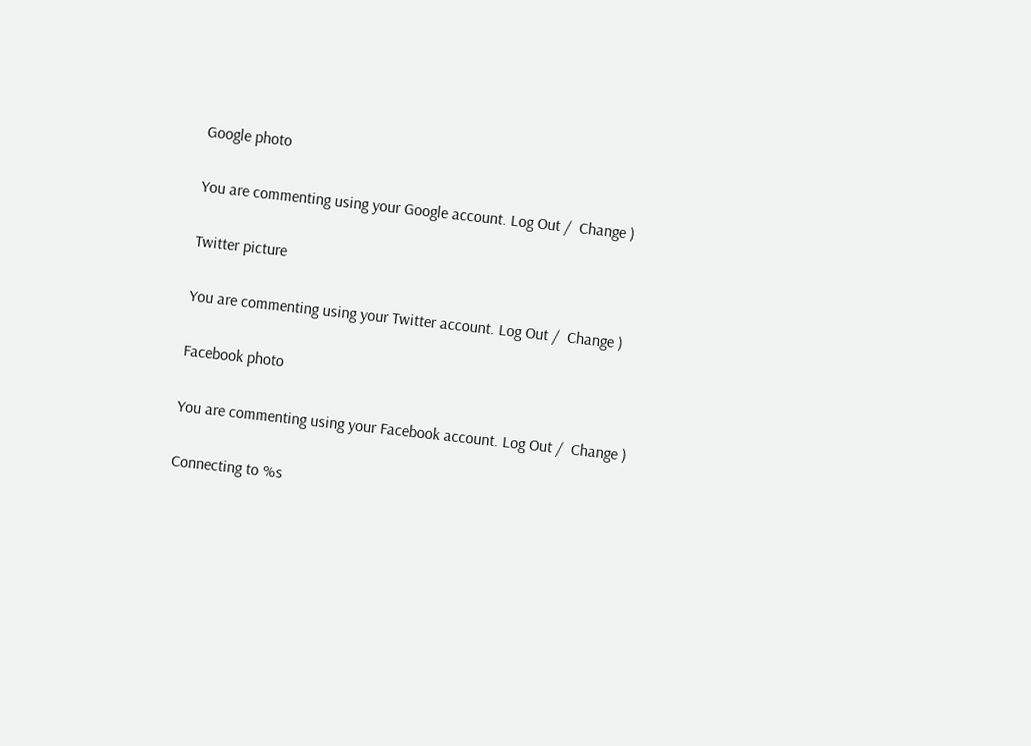Google photo

You are commenting using your Google account. Log Out /  Change )

Twitter picture

You are commenting using your Twitter account. Log Out /  Change )

Facebook photo

You are commenting using your Facebook account. Log Out /  Change )

Connecting to %s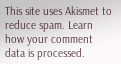This site uses Akismet to reduce spam. Learn how your comment data is processed.